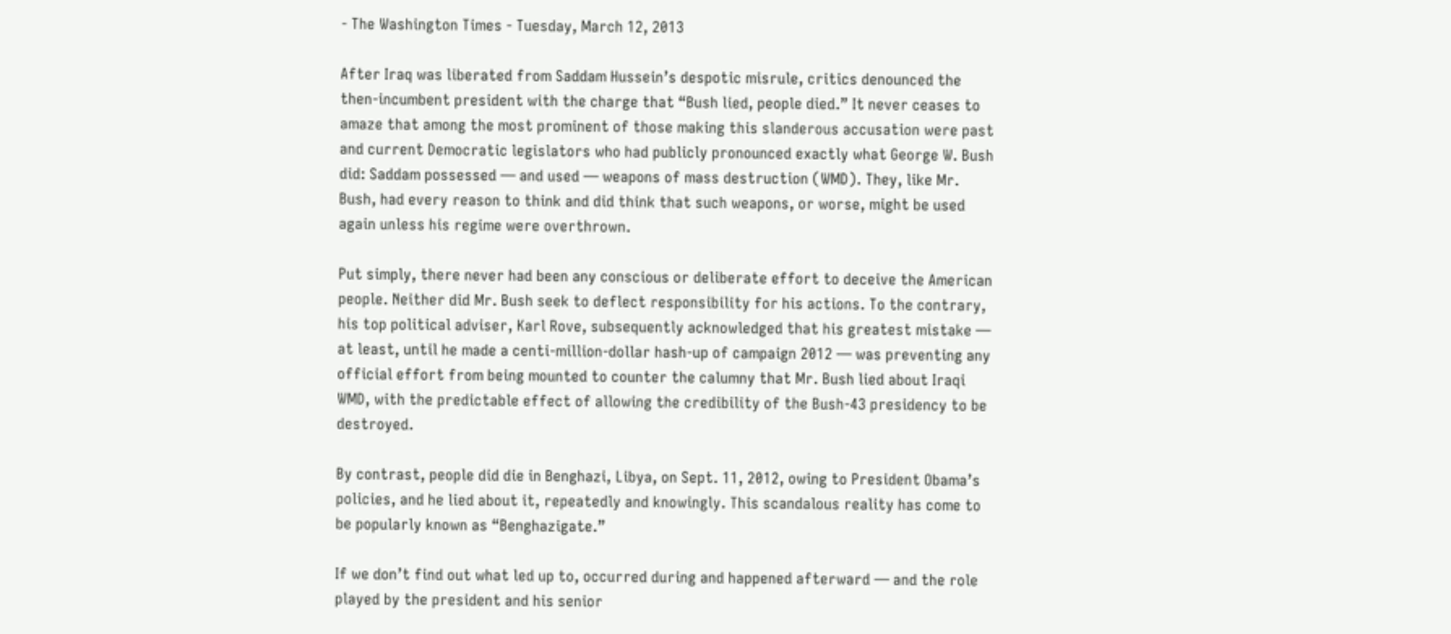- The Washington Times - Tuesday, March 12, 2013

After Iraq was liberated from Saddam Hussein’s despotic misrule, critics denounced the then-incumbent president with the charge that “Bush lied, people died.” It never ceases to amaze that among the most prominent of those making this slanderous accusation were past and current Democratic legislators who had publicly pronounced exactly what George W. Bush did: Saddam possessed — and used — weapons of mass destruction (WMD). They, like Mr. Bush, had every reason to think and did think that such weapons, or worse, might be used again unless his regime were overthrown.

Put simply, there never had been any conscious or deliberate effort to deceive the American people. Neither did Mr. Bush seek to deflect responsibility for his actions. To the contrary, his top political adviser, Karl Rove, subsequently acknowledged that his greatest mistake — at least, until he made a centi-million-dollar hash-up of campaign 2012 — was preventing any official effort from being mounted to counter the calumny that Mr. Bush lied about Iraqi WMD, with the predictable effect of allowing the credibility of the Bush-43 presidency to be destroyed.

By contrast, people did die in Benghazi, Libya, on Sept. 11, 2012, owing to President Obama’s policies, and he lied about it, repeatedly and knowingly. This scandalous reality has come to be popularly known as “Benghazigate.”

If we don’t find out what led up to, occurred during and happened afterward — and the role played by the president and his senior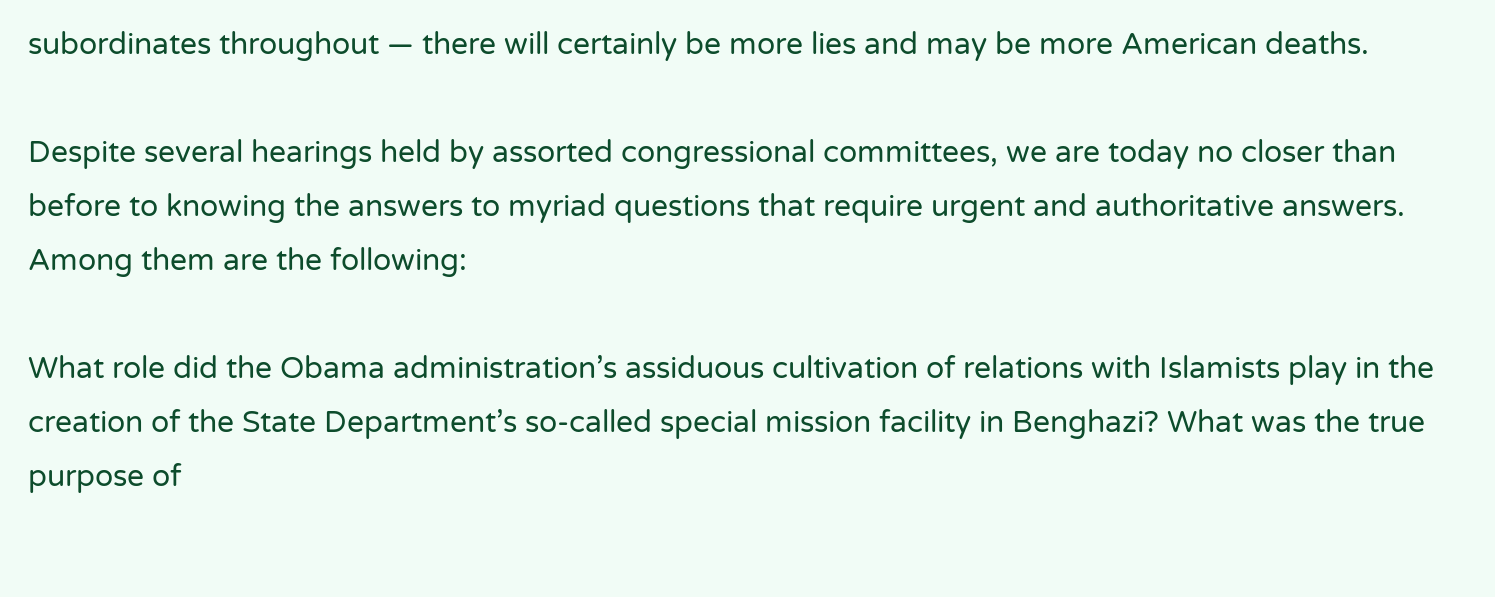subordinates throughout — there will certainly be more lies and may be more American deaths.

Despite several hearings held by assorted congressional committees, we are today no closer than before to knowing the answers to myriad questions that require urgent and authoritative answers. Among them are the following:

What role did the Obama administration’s assiduous cultivation of relations with Islamists play in the creation of the State Department’s so-called special mission facility in Benghazi? What was the true purpose of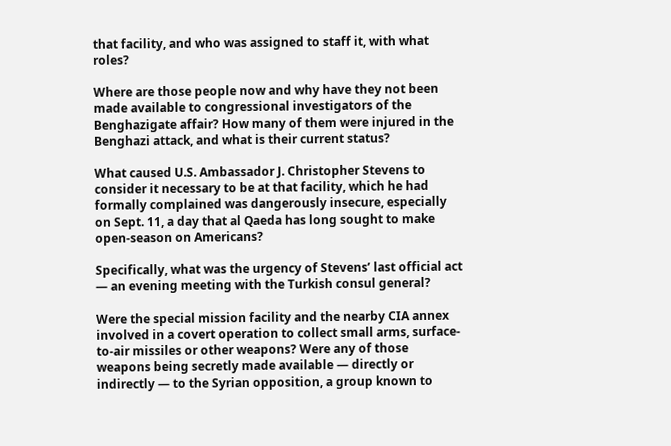that facility, and who was assigned to staff it, with what roles?

Where are those people now and why have they not been made available to congressional investigators of the Benghazigate affair? How many of them were injured in the Benghazi attack, and what is their current status?

What caused U.S. Ambassador J. Christopher Stevens to consider it necessary to be at that facility, which he had formally complained was dangerously insecure, especially on Sept. 11, a day that al Qaeda has long sought to make open-season on Americans?

Specifically, what was the urgency of Stevens’ last official act — an evening meeting with the Turkish consul general?

Were the special mission facility and the nearby CIA annex involved in a covert operation to collect small arms, surface-to-air missiles or other weapons? Were any of those weapons being secretly made available — directly or indirectly — to the Syrian opposition, a group known to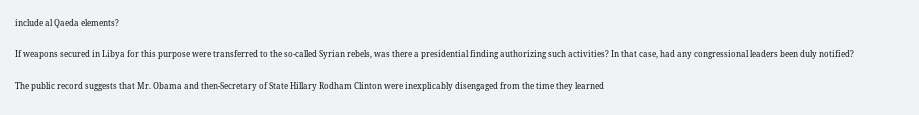include al Qaeda elements?

If weapons secured in Libya for this purpose were transferred to the so-called Syrian rebels, was there a presidential finding authorizing such activities? In that case, had any congressional leaders been duly notified?

The public record suggests that Mr. Obama and then-Secretary of State Hillary Rodham Clinton were inexplicably disengaged from the time they learned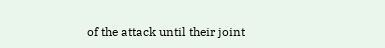of the attack until their joint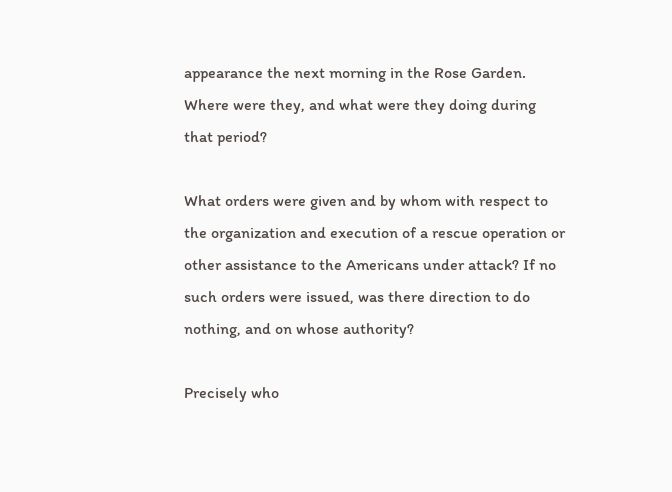appearance the next morning in the Rose Garden. Where were they, and what were they doing during that period?

What orders were given and by whom with respect to the organization and execution of a rescue operation or other assistance to the Americans under attack? If no such orders were issued, was there direction to do nothing, and on whose authority?

Precisely who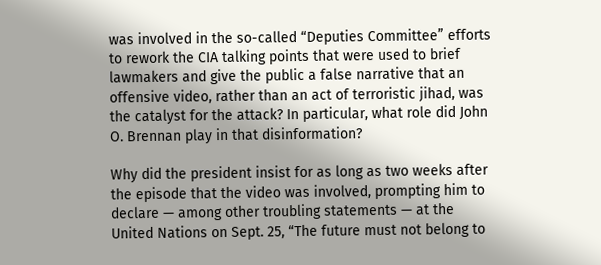was involved in the so-called “Deputies Committee” efforts to rework the CIA talking points that were used to brief lawmakers and give the public a false narrative that an offensive video, rather than an act of terroristic jihad, was the catalyst for the attack? In particular, what role did John O. Brennan play in that disinformation?

Why did the president insist for as long as two weeks after the episode that the video was involved, prompting him to declare — among other troubling statements — at the United Nations on Sept. 25, “The future must not belong to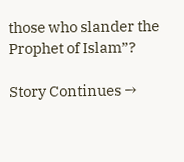those who slander the Prophet of Islam”?

Story Continues →